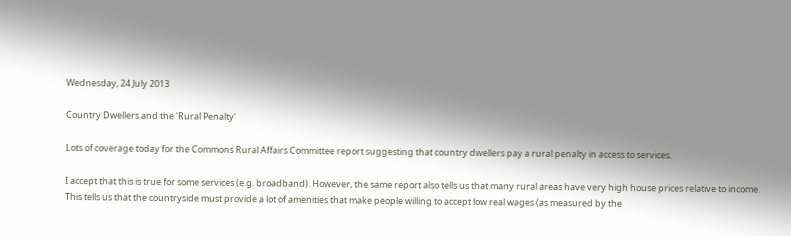Wednesday, 24 July 2013

Country Dwellers and the 'Rural Penalty'

Lots of coverage today for the Commons Rural Affairs Committee report suggesting that country dwellers pay a rural penalty in access to services.

I accept that this is true for some services (e.g. broadband). However, the same report also tells us that many rural areas have very high house prices relative to income. This tells us that the countryside must provide a lot of amenities that make people willing to accept low real wages (as measured by the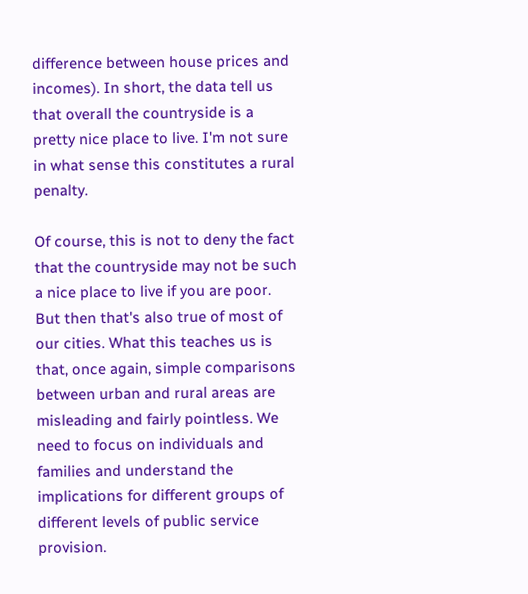difference between house prices and incomes). In short, the data tell us that overall the countryside is a pretty nice place to live. I'm not sure in what sense this constitutes a rural penalty.

Of course, this is not to deny the fact that the countryside may not be such a nice place to live if you are poor. But then that's also true of most of our cities. What this teaches us is that, once again, simple comparisons between urban and rural areas are misleading and fairly pointless. We need to focus on individuals and families and understand the implications for different groups of different levels of public service provision.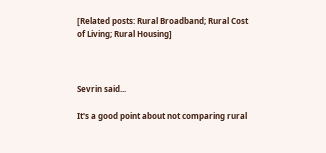[Related posts: Rural Broadband; Rural Cost of Living; Rural Housing]



Sevrin said...

It's a good point about not comparing rural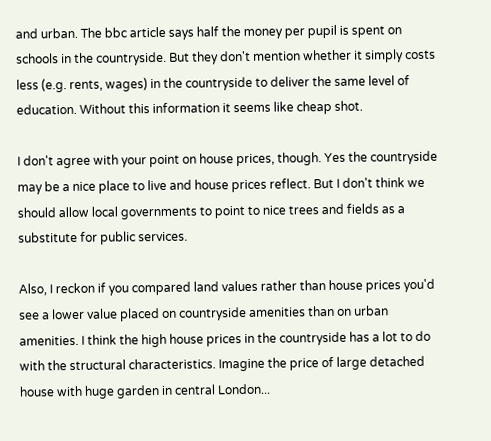and urban. The bbc article says half the money per pupil is spent on schools in the countryside. But they don't mention whether it simply costs less (e.g. rents, wages) in the countryside to deliver the same level of education. Without this information it seems like cheap shot.

I don't agree with your point on house prices, though. Yes the countryside may be a nice place to live and house prices reflect. But I don't think we should allow local governments to point to nice trees and fields as a substitute for public services.

Also, I reckon if you compared land values rather than house prices you'd see a lower value placed on countryside amenities than on urban amenities. I think the high house prices in the countryside has a lot to do with the structural characteristics. Imagine the price of large detached house with huge garden in central London...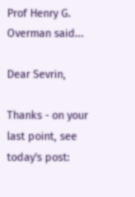Prof Henry G. Overman said...

Dear Sevrin,

Thanks - on your last point, see today's post: